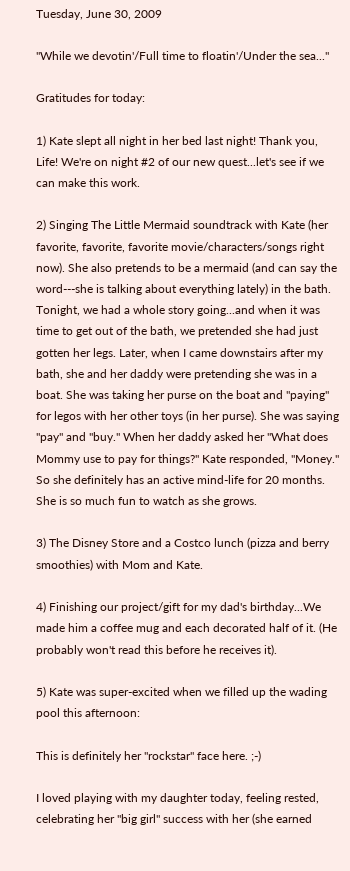Tuesday, June 30, 2009

"While we devotin'/Full time to floatin'/Under the sea..."

Gratitudes for today:

1) Kate slept all night in her bed last night! Thank you, Life! We're on night #2 of our new quest...let's see if we can make this work.

2) Singing The Little Mermaid soundtrack with Kate (her favorite, favorite, favorite movie/characters/songs right now). She also pretends to be a mermaid (and can say the word---she is talking about everything lately) in the bath. Tonight, we had a whole story going...and when it was time to get out of the bath, we pretended she had just gotten her legs. Later, when I came downstairs after my bath, she and her daddy were pretending she was in a boat. She was taking her purse on the boat and "paying" for legos with her other toys (in her purse). She was saying "pay" and "buy." When her daddy asked her "What does Mommy use to pay for things?" Kate responded, "Money." So she definitely has an active mind-life for 20 months. She is so much fun to watch as she grows.

3) The Disney Store and a Costco lunch (pizza and berry smoothies) with Mom and Kate.

4) Finishing our project/gift for my dad's birthday...We made him a coffee mug and each decorated half of it. (He probably won't read this before he receives it).

5) Kate was super-excited when we filled up the wading pool this afternoon:

This is definitely her "rockstar" face here. ;-)

I loved playing with my daughter today, feeling rested, celebrating her "big girl" success with her (she earned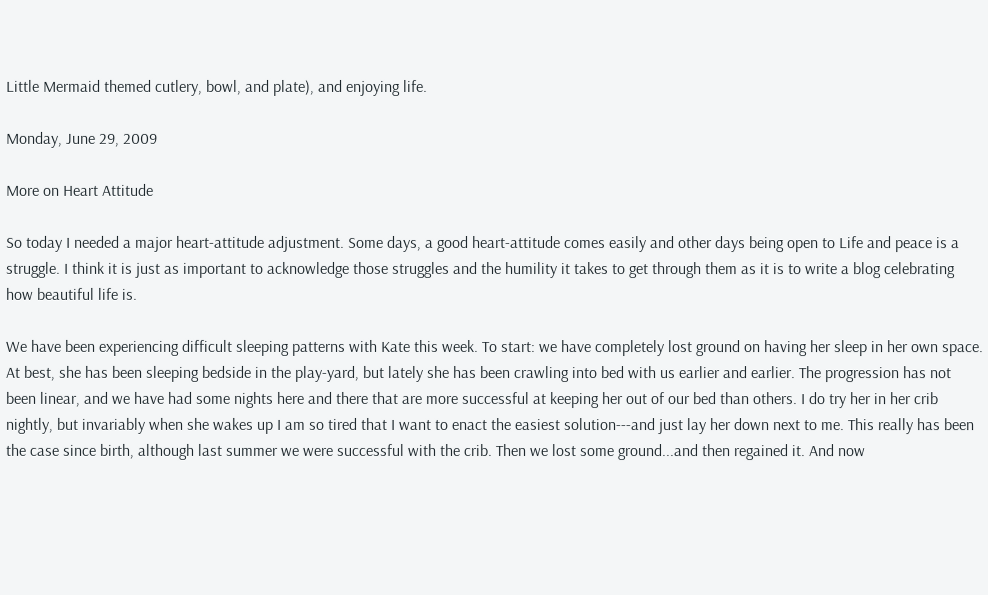Little Mermaid themed cutlery, bowl, and plate), and enjoying life.

Monday, June 29, 2009

More on Heart Attitude

So today I needed a major heart-attitude adjustment. Some days, a good heart-attitude comes easily and other days being open to Life and peace is a struggle. I think it is just as important to acknowledge those struggles and the humility it takes to get through them as it is to write a blog celebrating how beautiful life is.

We have been experiencing difficult sleeping patterns with Kate this week. To start: we have completely lost ground on having her sleep in her own space. At best, she has been sleeping bedside in the play-yard, but lately she has been crawling into bed with us earlier and earlier. The progression has not been linear, and we have had some nights here and there that are more successful at keeping her out of our bed than others. I do try her in her crib nightly, but invariably when she wakes up I am so tired that I want to enact the easiest solution---and just lay her down next to me. This really has been the case since birth, although last summer we were successful with the crib. Then we lost some ground...and then regained it. And now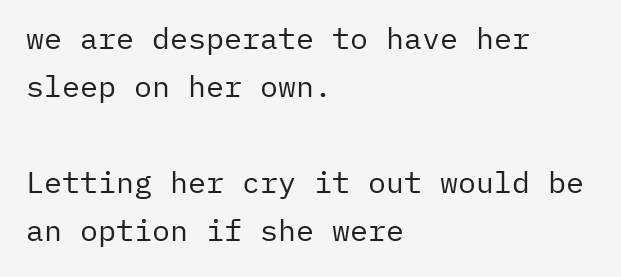we are desperate to have her sleep on her own.

Letting her cry it out would be an option if she were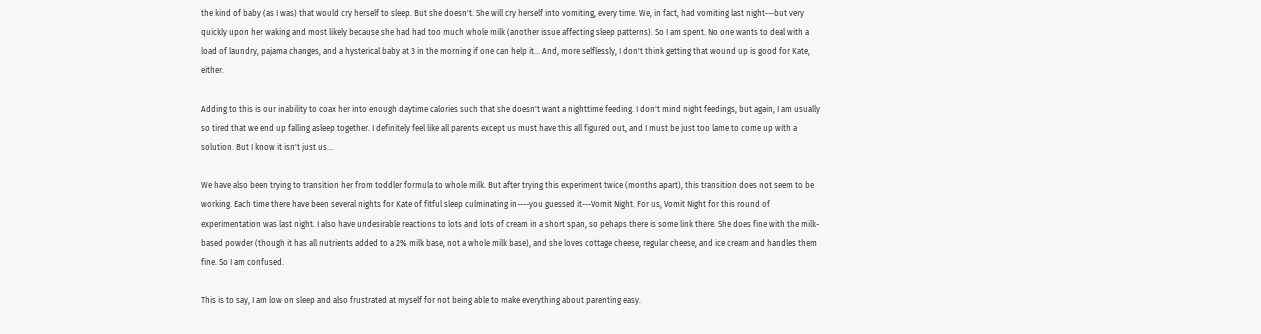the kind of baby (as I was) that would cry herself to sleep. But she doesn't. She will cry herself into vomiting, every time. We, in fact, had vomiting last night---but very quickly upon her waking and most likely because she had had too much whole milk (another issue affecting sleep patterns). So I am spent. No one wants to deal with a load of laundry, pajama changes, and a hysterical baby at 3 in the morning if one can help it... And, more selflessly, I don't think getting that wound up is good for Kate, either.

Adding to this is our inability to coax her into enough daytime calories such that she doesn't want a nighttime feeding. I don't mind night feedings, but again, I am usually so tired that we end up falling asleep together. I definitely feel like all parents except us must have this all figured out, and I must be just too lame to come up with a solution. But I know it isn't just us...

We have also been trying to transition her from toddler formula to whole milk. But after trying this experiment twice (months apart), this transition does not seem to be working. Each time there have been several nights for Kate of fitful sleep culminating in----you guessed it---Vomit Night. For us, Vomit Night for this round of experimentation was last night. I also have undesirable reactions to lots and lots of cream in a short span, so pehaps there is some link there. She does fine with the milk-based powder (though it has all nutrients added to a 2% milk base, not a whole milk base), and she loves cottage cheese, regular cheese, and ice cream and handles them fine. So I am confused.

This is to say, I am low on sleep and also frustrated at myself for not being able to make everything about parenting easy.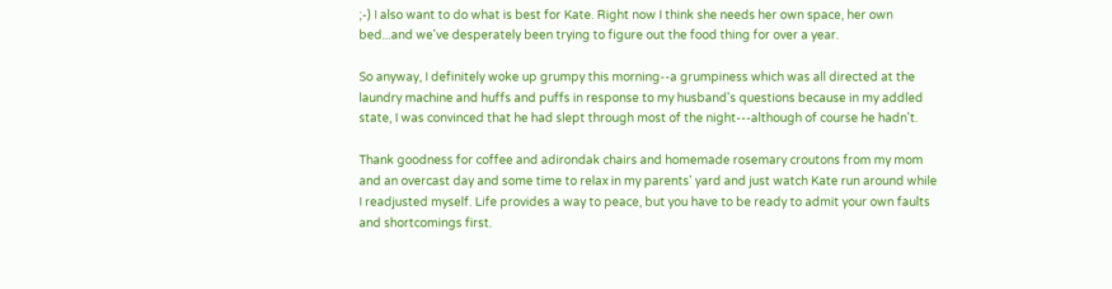;-) I also want to do what is best for Kate. Right now I think she needs her own space, her own bed...and we've desperately been trying to figure out the food thing for over a year.

So anyway, I definitely woke up grumpy this morning--a grumpiness which was all directed at the laundry machine and huffs and puffs in response to my husband's questions because in my addled state, I was convinced that he had slept through most of the night---although of course he hadn't.

Thank goodness for coffee and adirondak chairs and homemade rosemary croutons from my mom and an overcast day and some time to relax in my parents' yard and just watch Kate run around while I readjusted myself. Life provides a way to peace, but you have to be ready to admit your own faults and shortcomings first.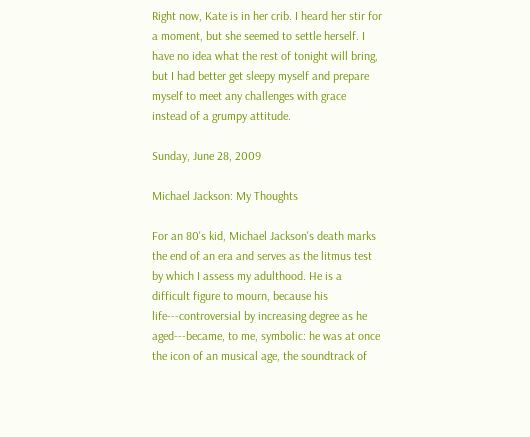Right now, Kate is in her crib. I heard her stir for a moment, but she seemed to settle herself. I have no idea what the rest of tonight will bring, but I had better get sleepy myself and prepare myself to meet any challenges with grace instead of a grumpy attitude.

Sunday, June 28, 2009

Michael Jackson: My Thoughts

For an 80's kid, Michael Jackson's death marks the end of an era and serves as the litmus test by which I assess my adulthood. He is a difficult figure to mourn, because his life---controversial by increasing degree as he aged---became, to me, symbolic: he was at once the icon of an musical age, the soundtrack of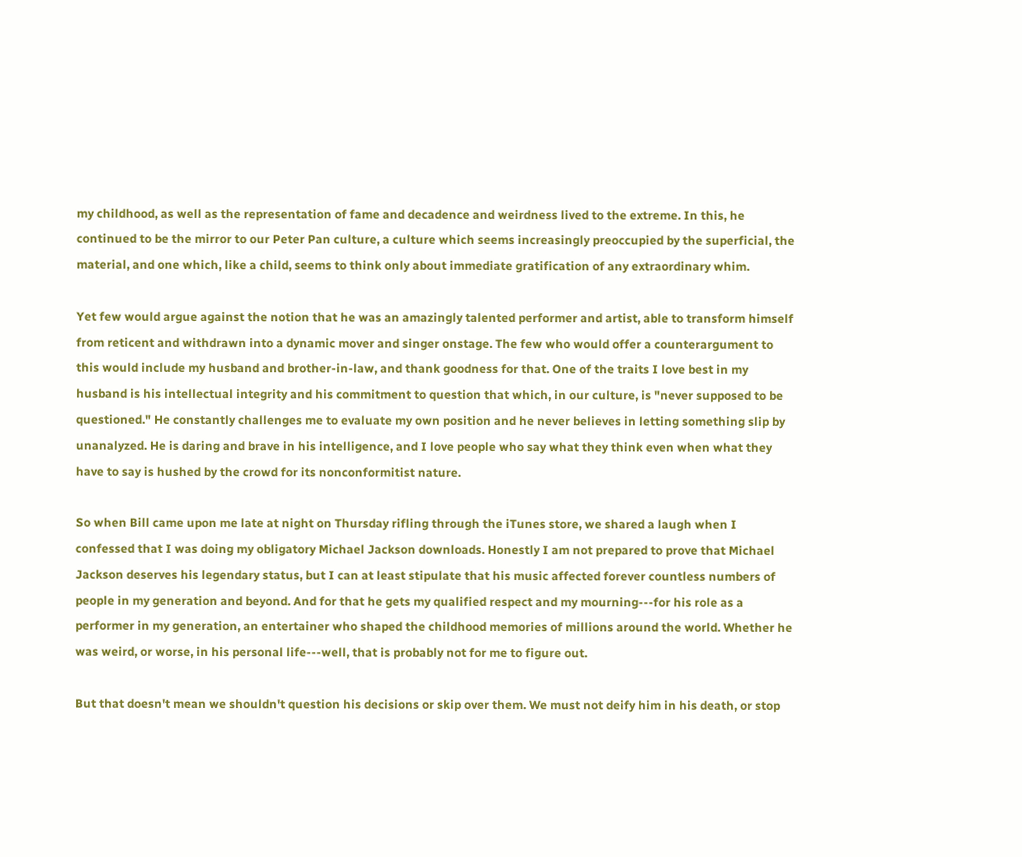my childhood, as well as the representation of fame and decadence and weirdness lived to the extreme. In this, he continued to be the mirror to our Peter Pan culture, a culture which seems increasingly preoccupied by the superficial, the material, and one which, like a child, seems to think only about immediate gratification of any extraordinary whim.

Yet few would argue against the notion that he was an amazingly talented performer and artist, able to transform himself from reticent and withdrawn into a dynamic mover and singer onstage. The few who would offer a counterargument to this would include my husband and brother-in-law, and thank goodness for that. One of the traits I love best in my husband is his intellectual integrity and his commitment to question that which, in our culture, is "never supposed to be questioned." He constantly challenges me to evaluate my own position and he never believes in letting something slip by unanalyzed. He is daring and brave in his intelligence, and I love people who say what they think even when what they have to say is hushed by the crowd for its nonconformitist nature.

So when Bill came upon me late at night on Thursday rifling through the iTunes store, we shared a laugh when I confessed that I was doing my obligatory Michael Jackson downloads. Honestly I am not prepared to prove that Michael Jackson deserves his legendary status, but I can at least stipulate that his music affected forever countless numbers of people in my generation and beyond. And for that he gets my qualified respect and my mourning---for his role as a performer in my generation, an entertainer who shaped the childhood memories of millions around the world. Whether he was weird, or worse, in his personal life---well, that is probably not for me to figure out.

But that doesn't mean we shouldn't question his decisions or skip over them. We must not deify him in his death, or stop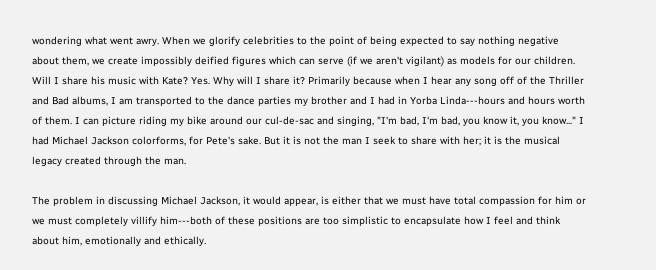wondering what went awry. When we glorify celebrities to the point of being expected to say nothing negative about them, we create impossibly deified figures which can serve (if we aren't vigilant) as models for our children. Will I share his music with Kate? Yes. Why will I share it? Primarily because when I hear any song off of the Thriller and Bad albums, I am transported to the dance parties my brother and I had in Yorba Linda---hours and hours worth of them. I can picture riding my bike around our cul-de-sac and singing, "I'm bad, I'm bad, you know it, you know..." I had Michael Jackson colorforms, for Pete's sake. But it is not the man I seek to share with her; it is the musical legacy created through the man.

The problem in discussing Michael Jackson, it would appear, is either that we must have total compassion for him or we must completely villify him---both of these positions are too simplistic to encapsulate how I feel and think about him, emotionally and ethically.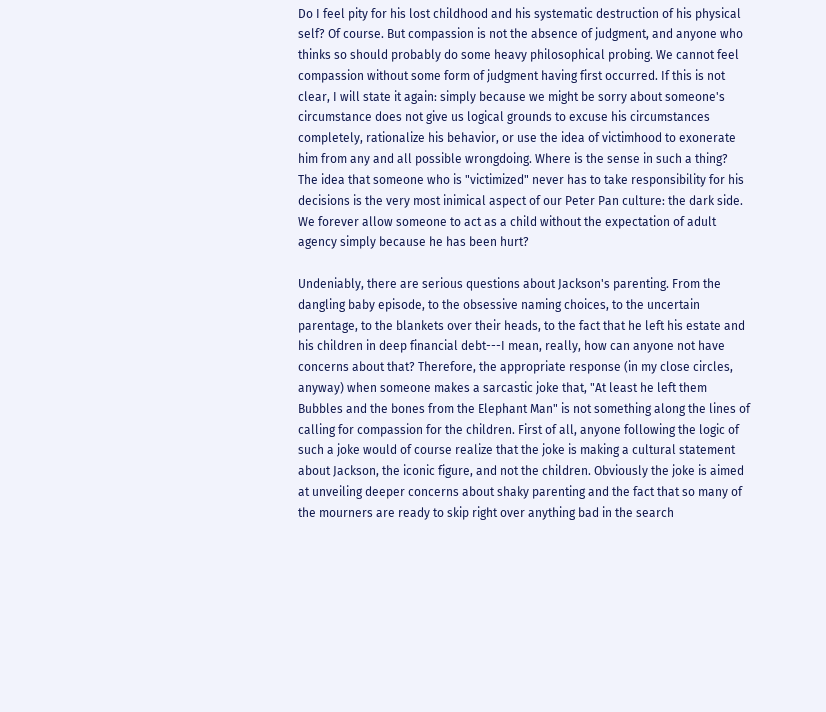Do I feel pity for his lost childhood and his systematic destruction of his physical self? Of course. But compassion is not the absence of judgment, and anyone who thinks so should probably do some heavy philosophical probing. We cannot feel compassion without some form of judgment having first occurred. If this is not clear, I will state it again: simply because we might be sorry about someone's circumstance does not give us logical grounds to excuse his circumstances completely, rationalize his behavior, or use the idea of victimhood to exonerate him from any and all possible wrongdoing. Where is the sense in such a thing? The idea that someone who is "victimized" never has to take responsibility for his decisions is the very most inimical aspect of our Peter Pan culture: the dark side. We forever allow someone to act as a child without the expectation of adult agency simply because he has been hurt?

Undeniably, there are serious questions about Jackson's parenting. From the dangling baby episode, to the obsessive naming choices, to the uncertain parentage, to the blankets over their heads, to the fact that he left his estate and his children in deep financial debt---I mean, really, how can anyone not have concerns about that? Therefore, the appropriate response (in my close circles, anyway) when someone makes a sarcastic joke that, "At least he left them Bubbles and the bones from the Elephant Man" is not something along the lines of calling for compassion for the children. First of all, anyone following the logic of such a joke would of course realize that the joke is making a cultural statement about Jackson, the iconic figure, and not the children. Obviously the joke is aimed at unveiling deeper concerns about shaky parenting and the fact that so many of the mourners are ready to skip right over anything bad in the search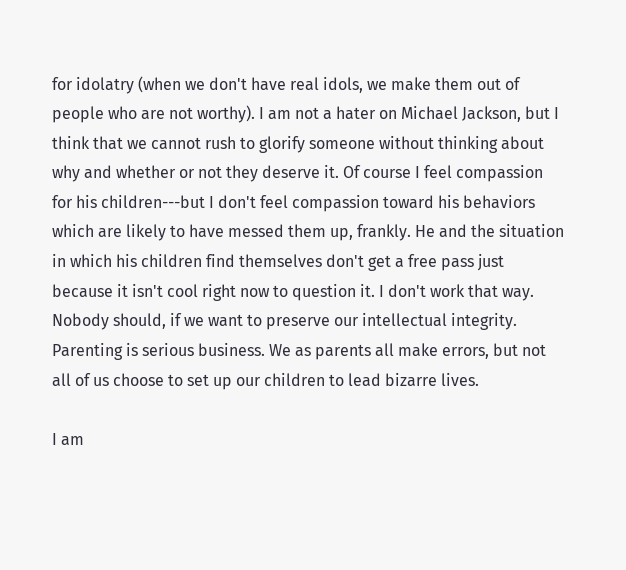for idolatry (when we don't have real idols, we make them out of people who are not worthy). I am not a hater on Michael Jackson, but I think that we cannot rush to glorify someone without thinking about why and whether or not they deserve it. Of course I feel compassion for his children---but I don't feel compassion toward his behaviors which are likely to have messed them up, frankly. He and the situation in which his children find themselves don't get a free pass just because it isn't cool right now to question it. I don't work that way. Nobody should, if we want to preserve our intellectual integrity. Parenting is serious business. We as parents all make errors, but not all of us choose to set up our children to lead bizarre lives.

I am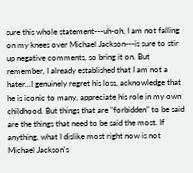sure this whole statement---uh-oh, I am not falling on my knees over Michael Jackson---is sure to stir up negative comments, so bring it on. But remember, I already established that I am not a hater...I genuinely regret his loss, acknowledge that he is iconic to many, appreciate his role in my own childhood. But things that are "forbidden" to be said are the things that need to be said the most. If anything, what I dislike most right now is not Michael Jackson's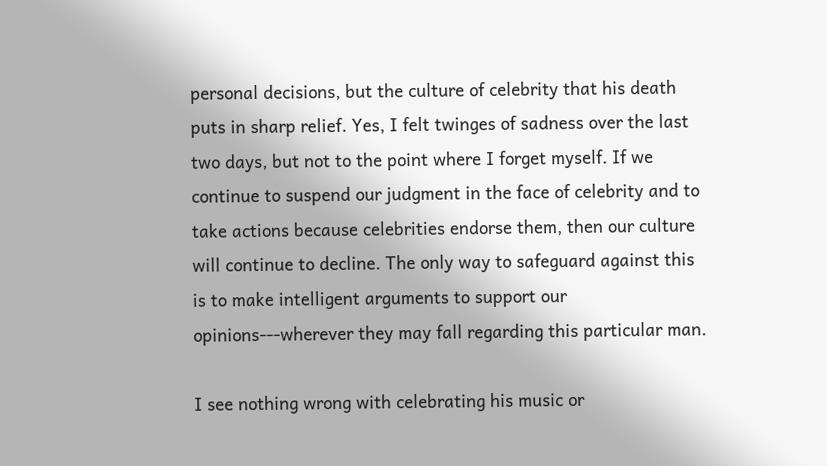personal decisions, but the culture of celebrity that his death puts in sharp relief. Yes, I felt twinges of sadness over the last two days, but not to the point where I forget myself. If we continue to suspend our judgment in the face of celebrity and to take actions because celebrities endorse them, then our culture will continue to decline. The only way to safeguard against this is to make intelligent arguments to support our opinions---wherever they may fall regarding this particular man.

I see nothing wrong with celebrating his music or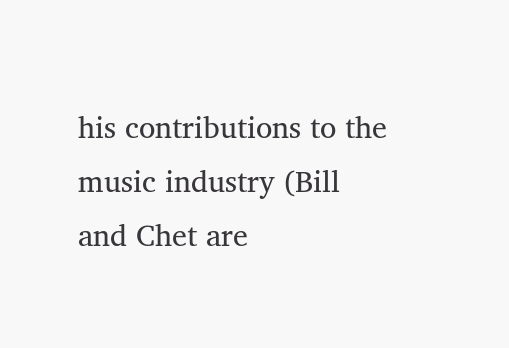his contributions to the music industry (Bill and Chet are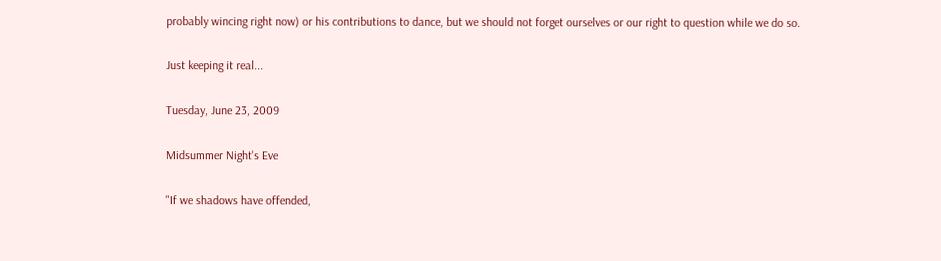probably wincing right now) or his contributions to dance, but we should not forget ourselves or our right to question while we do so.

Just keeping it real...

Tuesday, June 23, 2009

Midsummer Night's Eve

"If we shadows have offended,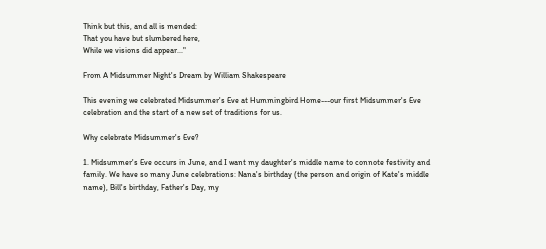Think but this, and all is mended:
That you have but slumbered here,
While we visions did appear..."

From A Midsummer Night's Dream by William Shakespeare

This evening we celebrated Midsummer's Eve at Hummingbird Home---our first Midsummer's Eve celebration and the start of a new set of traditions for us.

Why celebrate Midsummer's Eve?

1. Midsummer's Eve occurs in June, and I want my daughter's middle name to connote festivity and family. We have so many June celebrations: Nana's birthday (the person and origin of Kate's middle name), Bill's birthday, Father's Day, my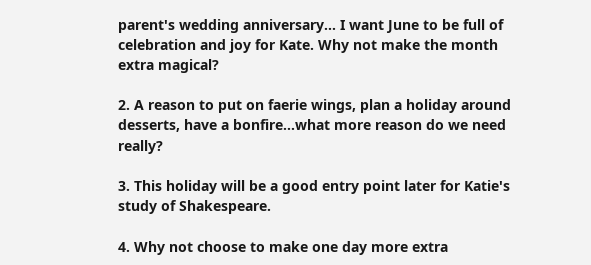parent's wedding anniversary... I want June to be full of celebration and joy for Kate. Why not make the month extra magical?

2. A reason to put on faerie wings, plan a holiday around desserts, have a bonfire...what more reason do we need really?

3. This holiday will be a good entry point later for Katie's study of Shakespeare.

4. Why not choose to make one day more extra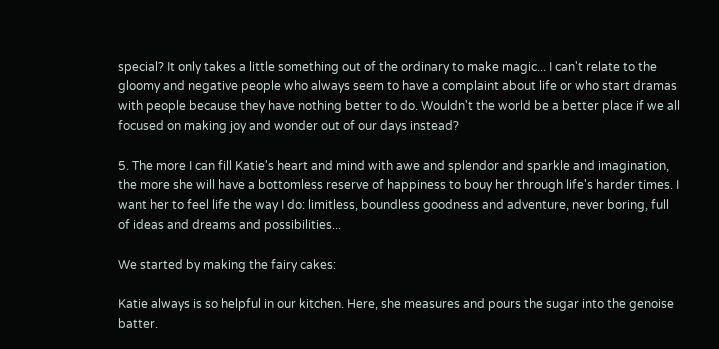special? It only takes a little something out of the ordinary to make magic... I can't relate to the gloomy and negative people who always seem to have a complaint about life or who start dramas with people because they have nothing better to do. Wouldn't the world be a better place if we all focused on making joy and wonder out of our days instead?

5. The more I can fill Katie's heart and mind with awe and splendor and sparkle and imagination, the more she will have a bottomless reserve of happiness to bouy her through life's harder times. I want her to feel life the way I do: limitless, boundless goodness and adventure, never boring, full of ideas and dreams and possibilities...

We started by making the fairy cakes:

Katie always is so helpful in our kitchen. Here, she measures and pours the sugar into the genoise batter.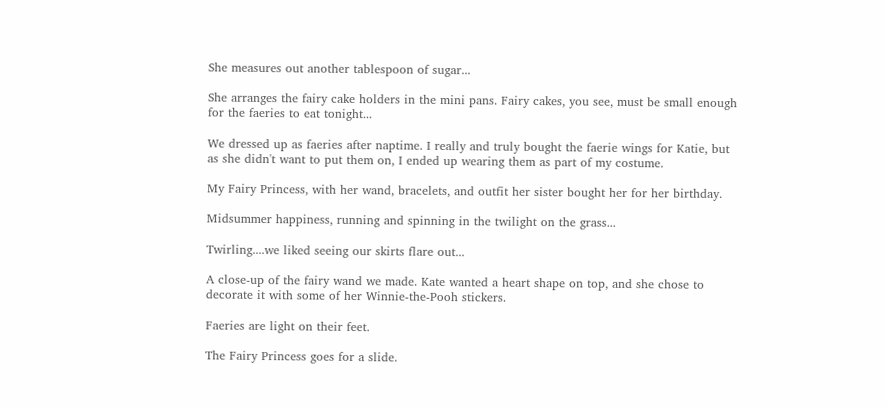She measures out another tablespoon of sugar...

She arranges the fairy cake holders in the mini pans. Fairy cakes, you see, must be small enough for the faeries to eat tonight...

We dressed up as faeries after naptime. I really and truly bought the faerie wings for Katie, but as she didn't want to put them on, I ended up wearing them as part of my costume.

My Fairy Princess, with her wand, bracelets, and outfit her sister bought her for her birthday.

Midsummer happiness, running and spinning in the twilight on the grass...

Twirling....we liked seeing our skirts flare out...

A close-up of the fairy wand we made. Kate wanted a heart shape on top, and she chose to decorate it with some of her Winnie-the-Pooh stickers.

Faeries are light on their feet.

The Fairy Princess goes for a slide.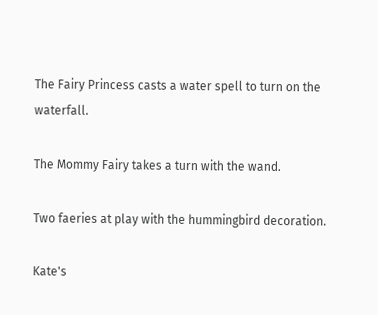The Fairy Princess casts a water spell to turn on the waterfall.

The Mommy Fairy takes a turn with the wand.

Two faeries at play with the hummingbird decoration.

Kate's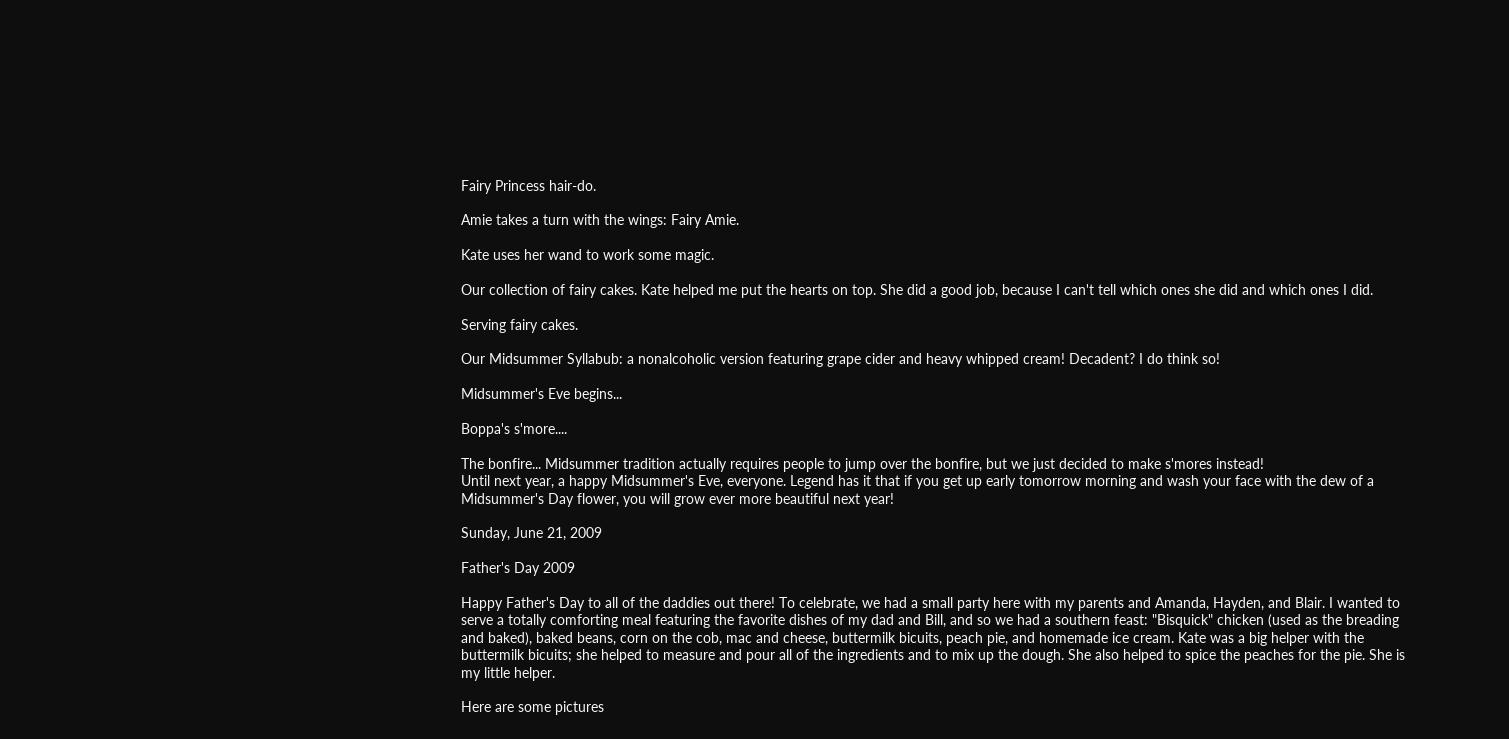Fairy Princess hair-do.

Amie takes a turn with the wings: Fairy Amie.

Kate uses her wand to work some magic.

Our collection of fairy cakes. Kate helped me put the hearts on top. She did a good job, because I can't tell which ones she did and which ones I did.

Serving fairy cakes.

Our Midsummer Syllabub: a nonalcoholic version featuring grape cider and heavy whipped cream! Decadent? I do think so!

Midsummer's Eve begins...

Boppa's s'more....

The bonfire... Midsummer tradition actually requires people to jump over the bonfire, but we just decided to make s'mores instead!
Until next year, a happy Midsummer's Eve, everyone. Legend has it that if you get up early tomorrow morning and wash your face with the dew of a Midsummer's Day flower, you will grow ever more beautiful next year!

Sunday, June 21, 2009

Father's Day 2009

Happy Father's Day to all of the daddies out there! To celebrate, we had a small party here with my parents and Amanda, Hayden, and Blair. I wanted to serve a totally comforting meal featuring the favorite dishes of my dad and Bill, and so we had a southern feast: "Bisquick" chicken (used as the breading and baked), baked beans, corn on the cob, mac and cheese, buttermilk bicuits, peach pie, and homemade ice cream. Kate was a big helper with the buttermilk bicuits; she helped to measure and pour all of the ingredients and to mix up the dough. She also helped to spice the peaches for the pie. She is my little helper.

Here are some pictures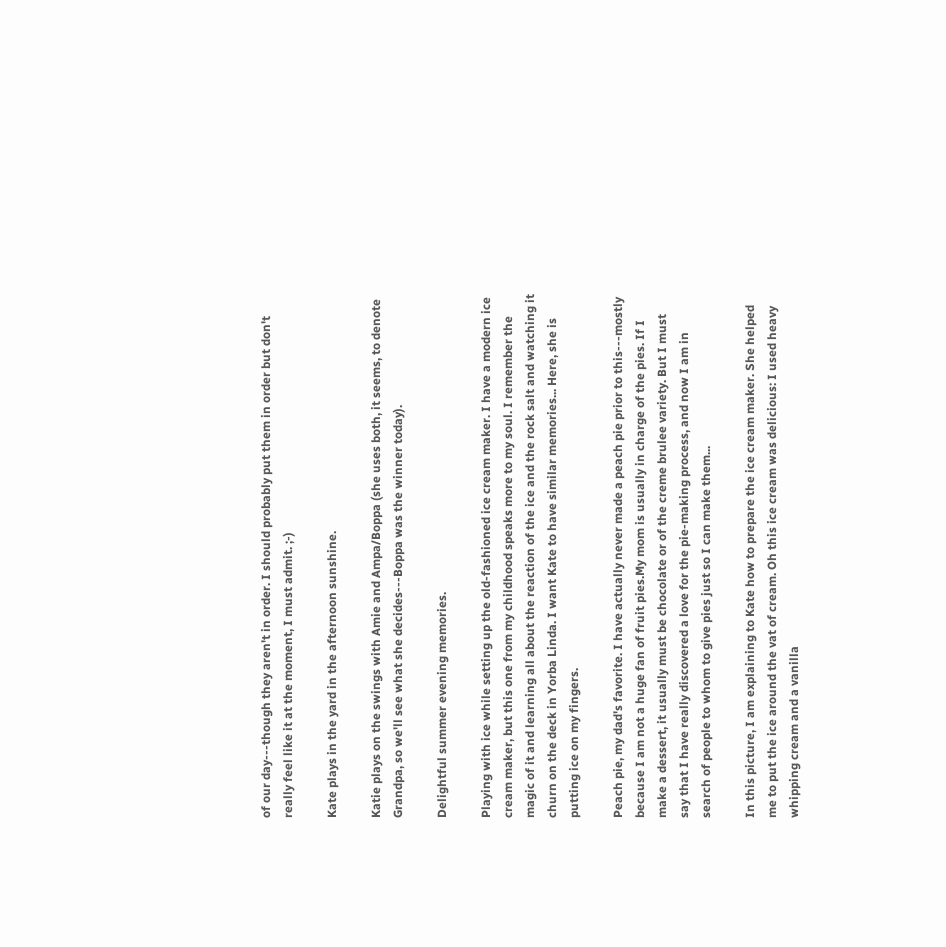of our day---though they aren't in order. I should probably put them in order but don't really feel like it at the moment, I must admit. ;-)

Kate plays in the yard in the afternoon sunshine.

Katie plays on the swings with Amie and Ampa/Boppa (she uses both, it seems, to denote Grandpa, so we'll see what she decides---Boppa was the winner today).

Delightful summer evening memories.

Playing with ice while setting up the old-fashioned ice cream maker. I have a modern ice cream maker, but this one from my childhood speaks more to my soul. I remember the magic of it and learning all about the reaction of the ice and the rock salt and watching it churn on the deck in Yorba Linda. I want Kate to have similar memories... Here, she is putting ice on my fingers.

Peach pie, my dad's favorite. I have actually never made a peach pie prior to this---mostly because I am not a huge fan of fruit pies.My mom is usually in charge of the pies. If I make a dessert, it usually must be chocolate or of the creme brulee variety. But I must say that I have really discovered a love for the pie-making process, and now I am in search of people to whom to give pies just so I can make them...

In this picture, I am explaining to Kate how to prepare the ice cream maker. She helped me to put the ice around the vat of cream. Oh this ice cream was delicious: I used heavy whipping cream and a vanilla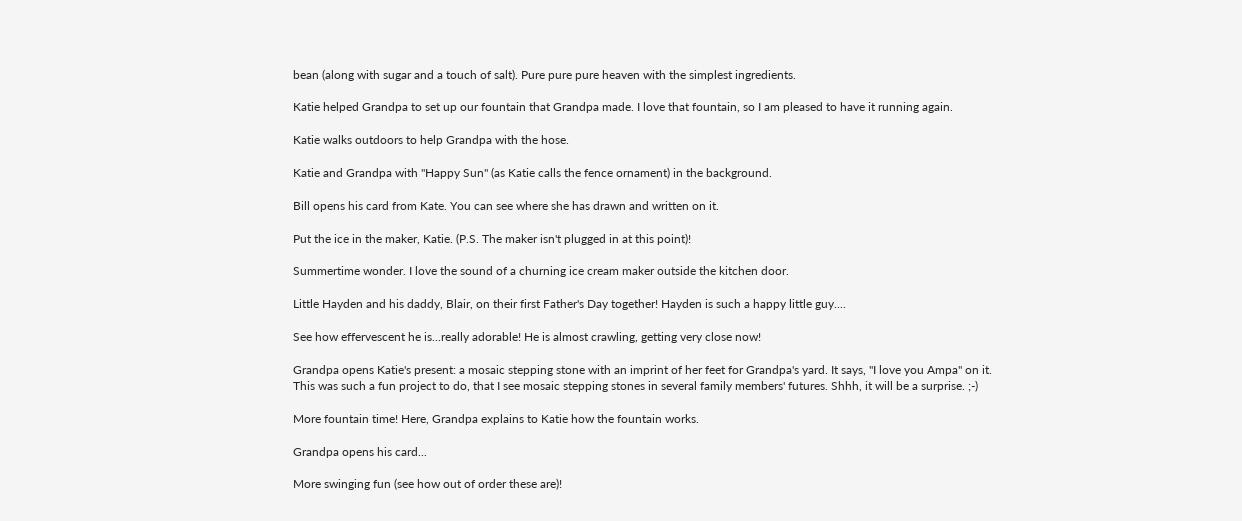bean (along with sugar and a touch of salt). Pure pure pure heaven with the simplest ingredients.

Katie helped Grandpa to set up our fountain that Grandpa made. I love that fountain, so I am pleased to have it running again.

Katie walks outdoors to help Grandpa with the hose.

Katie and Grandpa with "Happy Sun" (as Katie calls the fence ornament) in the background.

Bill opens his card from Kate. You can see where she has drawn and written on it.

Put the ice in the maker, Katie. (P.S. The maker isn't plugged in at this point)!

Summertime wonder. I love the sound of a churning ice cream maker outside the kitchen door.

Little Hayden and his daddy, Blair, on their first Father's Day together! Hayden is such a happy little guy....

See how effervescent he is...really adorable! He is almost crawling, getting very close now!

Grandpa opens Katie's present: a mosaic stepping stone with an imprint of her feet for Grandpa's yard. It says, "I love you Ampa" on it. This was such a fun project to do, that I see mosaic stepping stones in several family members' futures. Shhh, it will be a surprise. ;-)

More fountain time! Here, Grandpa explains to Katie how the fountain works.

Grandpa opens his card...

More swinging fun (see how out of order these are)!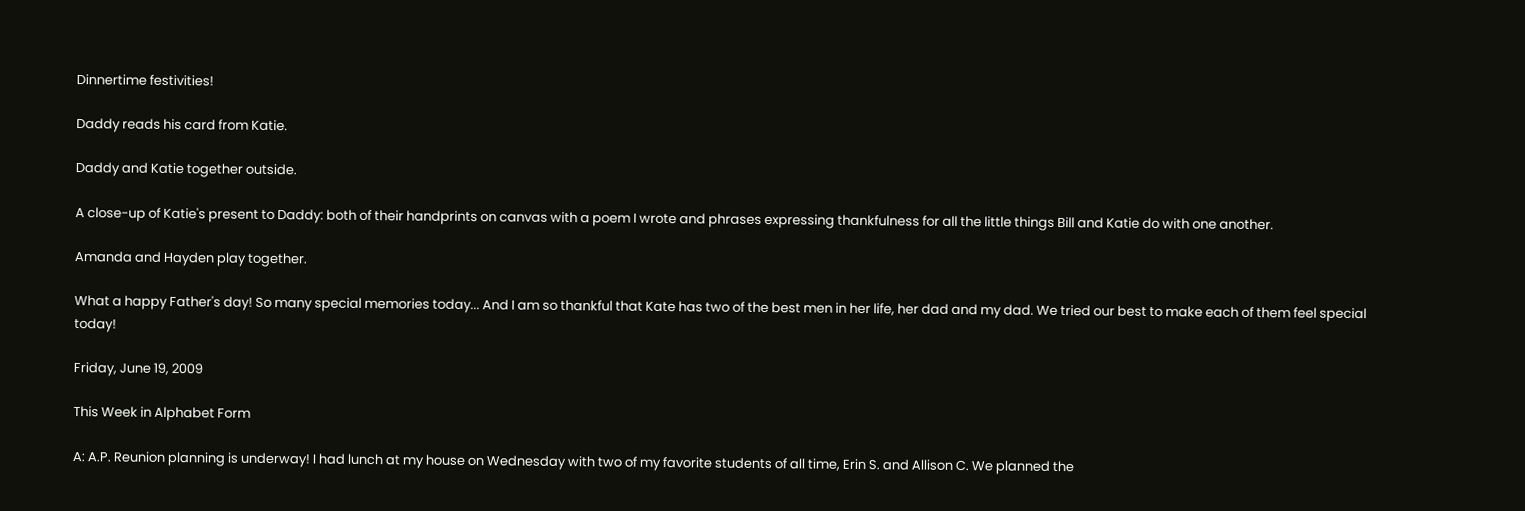Dinnertime festivities!

Daddy reads his card from Katie.

Daddy and Katie together outside.

A close-up of Katie's present to Daddy: both of their handprints on canvas with a poem I wrote and phrases expressing thankfulness for all the little things Bill and Katie do with one another.

Amanda and Hayden play together.

What a happy Father's day! So many special memories today... And I am so thankful that Kate has two of the best men in her life, her dad and my dad. We tried our best to make each of them feel special today!

Friday, June 19, 2009

This Week in Alphabet Form

A: A.P. Reunion planning is underway! I had lunch at my house on Wednesday with two of my favorite students of all time, Erin S. and Allison C. We planned the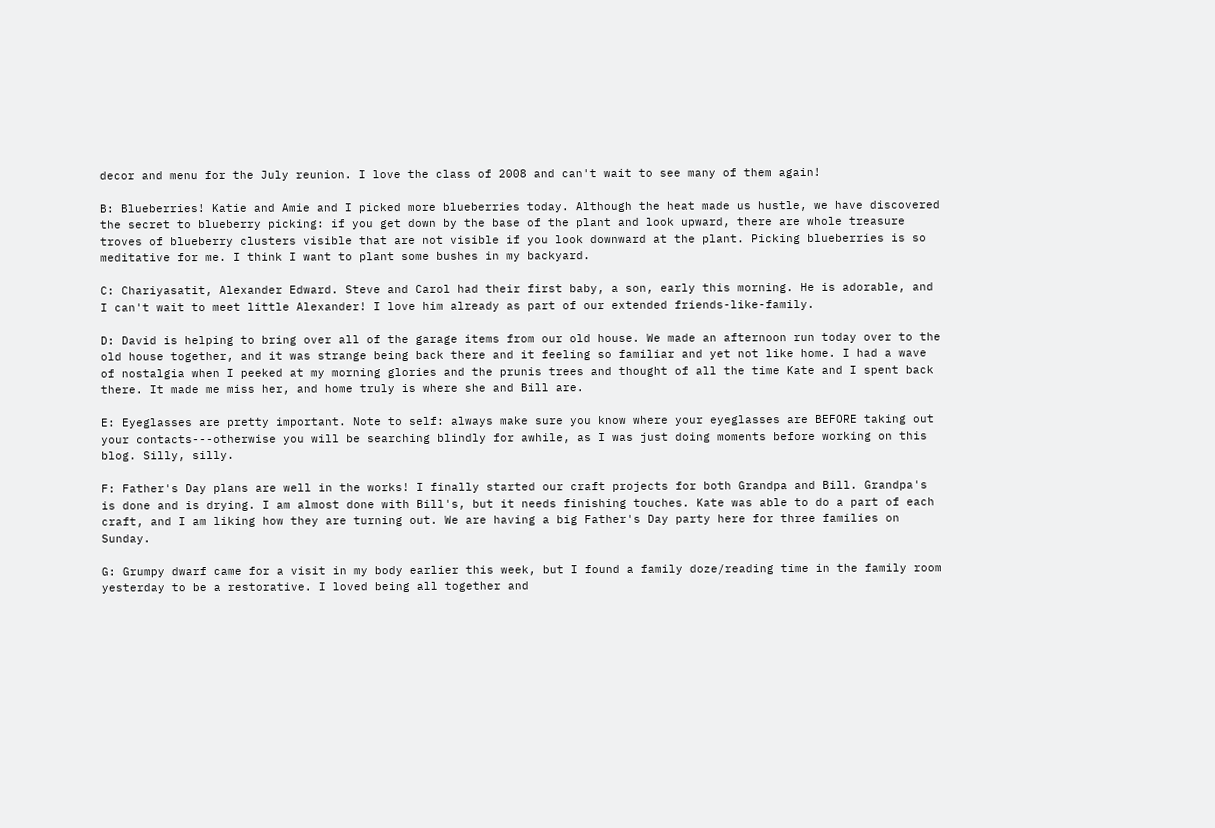decor and menu for the July reunion. I love the class of 2008 and can't wait to see many of them again!

B: Blueberries! Katie and Amie and I picked more blueberries today. Although the heat made us hustle, we have discovered the secret to blueberry picking: if you get down by the base of the plant and look upward, there are whole treasure troves of blueberry clusters visible that are not visible if you look downward at the plant. Picking blueberries is so meditative for me. I think I want to plant some bushes in my backyard.

C: Chariyasatit, Alexander Edward. Steve and Carol had their first baby, a son, early this morning. He is adorable, and I can't wait to meet little Alexander! I love him already as part of our extended friends-like-family.

D: David is helping to bring over all of the garage items from our old house. We made an afternoon run today over to the old house together, and it was strange being back there and it feeling so familiar and yet not like home. I had a wave of nostalgia when I peeked at my morning glories and the prunis trees and thought of all the time Kate and I spent back there. It made me miss her, and home truly is where she and Bill are.

E: Eyeglasses are pretty important. Note to self: always make sure you know where your eyeglasses are BEFORE taking out your contacts---otherwise you will be searching blindly for awhile, as I was just doing moments before working on this blog. Silly, silly.

F: Father's Day plans are well in the works! I finally started our craft projects for both Grandpa and Bill. Grandpa's is done and is drying. I am almost done with Bill's, but it needs finishing touches. Kate was able to do a part of each craft, and I am liking how they are turning out. We are having a big Father's Day party here for three families on Sunday.

G: Grumpy dwarf came for a visit in my body earlier this week, but I found a family doze/reading time in the family room yesterday to be a restorative. I loved being all together and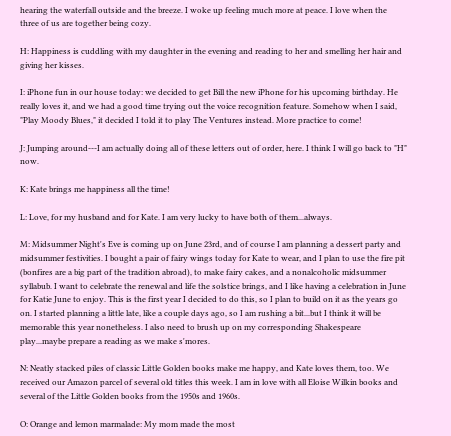hearing the waterfall outside and the breeze. I woke up feeling much more at peace. I love when the three of us are together being cozy.

H: Happiness is cuddling with my daughter in the evening and reading to her and smelling her hair and giving her kisses.

I: iPhone fun in our house today: we decided to get Bill the new iPhone for his upcoming birthday. He really loves it, and we had a good time trying out the voice recognition feature. Somehow when I said, "Play Moody Blues," it decided I told it to play The Ventures instead. More practice to come!

J: Jumping around---I am actually doing all of these letters out of order, here. I think I will go back to "H" now.

K: Kate brings me happiness all the time!

L: Love, for my husband and for Kate. I am very lucky to have both of them...always.

M: Midsummer Night's Eve is coming up on June 23rd, and of course I am planning a dessert party and midsummer festivities. I bought a pair of fairy wings today for Kate to wear, and I plan to use the fire pit (bonfires are a big part of the tradition abroad), to make fairy cakes, and a nonalcoholic midsummer syllabub. I want to celebrate the renewal and life the solstice brings, and I like having a celebration in June for Katie June to enjoy. This is the first year I decided to do this, so I plan to build on it as the years go on. I started planning a little late, like a couple days ago, so I am rushing a bit...but I think it will be memorable this year nonetheless. I also need to brush up on my corresponding Shakespeare play...maybe prepare a reading as we make s'mores.

N: Neatly stacked piles of classic Little Golden books make me happy, and Kate loves them, too. We received our Amazon parcel of several old titles this week. I am in love with all Eloise Wilkin books and several of the Little Golden books from the 1950s and 1960s.

O: Orange and lemon marmalade: My mom made the most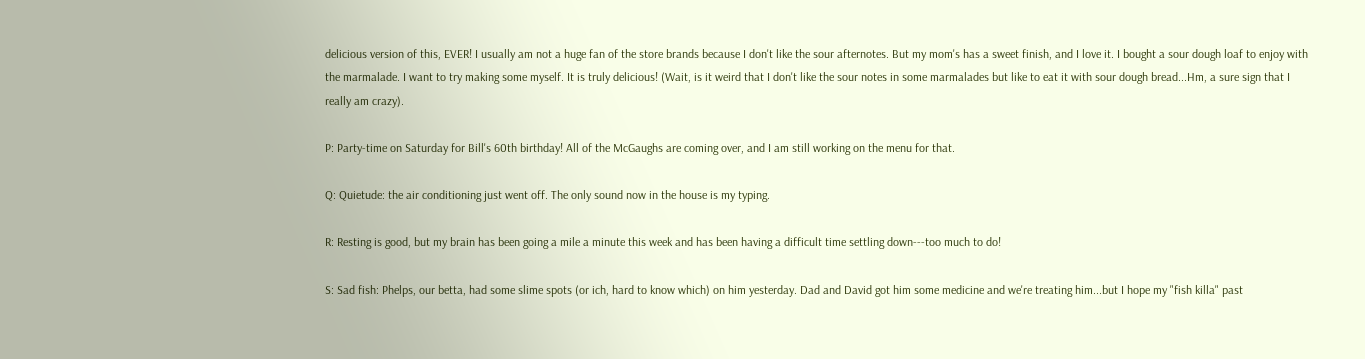delicious version of this, EVER! I usually am not a huge fan of the store brands because I don't like the sour afternotes. But my mom's has a sweet finish, and I love it. I bought a sour dough loaf to enjoy with the marmalade. I want to try making some myself. It is truly delicious! (Wait, is it weird that I don't like the sour notes in some marmalades but like to eat it with sour dough bread...Hm, a sure sign that I really am crazy).

P: Party-time on Saturday for Bill's 60th birthday! All of the McGaughs are coming over, and I am still working on the menu for that.

Q: Quietude: the air conditioning just went off. The only sound now in the house is my typing.

R: Resting is good, but my brain has been going a mile a minute this week and has been having a difficult time settling down---too much to do!

S: Sad fish: Phelps, our betta, had some slime spots (or ich, hard to know which) on him yesterday. Dad and David got him some medicine and we're treating him...but I hope my "fish killa" past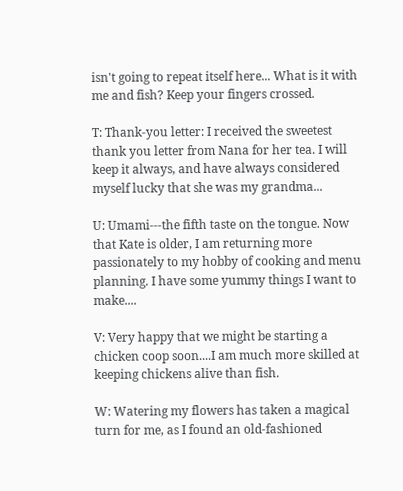isn't going to repeat itself here... What is it with me and fish? Keep your fingers crossed.

T: Thank-you letter: I received the sweetest thank you letter from Nana for her tea. I will keep it always, and have always considered myself lucky that she was my grandma...

U: Umami---the fifth taste on the tongue. Now that Kate is older, I am returning more passionately to my hobby of cooking and menu planning. I have some yummy things I want to make....

V: Very happy that we might be starting a chicken coop soon....I am much more skilled at keeping chickens alive than fish.

W: Watering my flowers has taken a magical turn for me, as I found an old-fashioned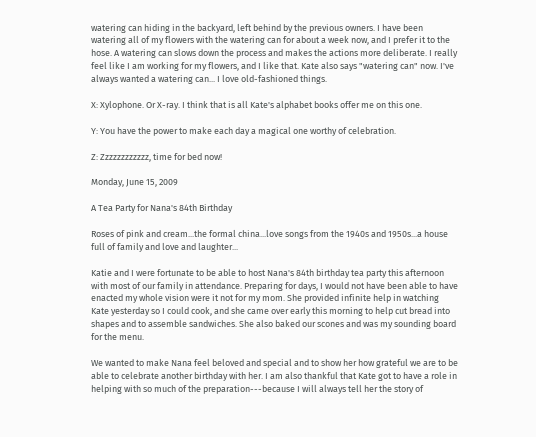watering can hiding in the backyard, left behind by the previous owners. I have been watering all of my flowers with the watering can for about a week now, and I prefer it to the hose. A watering can slows down the process and makes the actions more deliberate. I really feel like I am working for my flowers, and I like that. Kate also says "watering can" now. I've always wanted a watering can... I love old-fashioned things.

X: Xylophone. Or X-ray. I think that is all Kate's alphabet books offer me on this one.

Y: You have the power to make each day a magical one worthy of celebration.

Z: Zzzzzzzzzzzz, time for bed now!

Monday, June 15, 2009

A Tea Party for Nana's 84th Birthday

Roses of pink and cream...the formal china...love songs from the 1940s and 1950s...a house full of family and love and laughter...

Katie and I were fortunate to be able to host Nana's 84th birthday tea party this afternoon with most of our family in attendance. Preparing for days, I would not have been able to have enacted my whole vision were it not for my mom. She provided infinite help in watching Kate yesterday so I could cook, and she came over early this morning to help cut bread into shapes and to assemble sandwiches. She also baked our scones and was my sounding board for the menu.

We wanted to make Nana feel beloved and special and to show her how grateful we are to be able to celebrate another birthday with her. I am also thankful that Kate got to have a role in helping with so much of the preparation---because I will always tell her the story of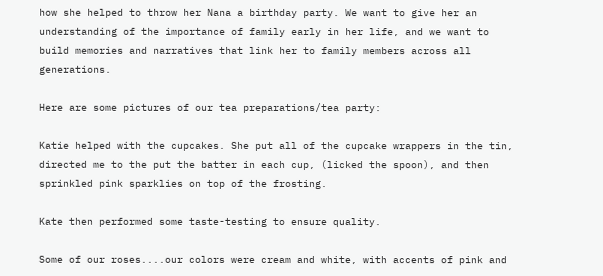how she helped to throw her Nana a birthday party. We want to give her an understanding of the importance of family early in her life, and we want to build memories and narratives that link her to family members across all generations.

Here are some pictures of our tea preparations/tea party:

Katie helped with the cupcakes. She put all of the cupcake wrappers in the tin, directed me to the put the batter in each cup, (licked the spoon), and then sprinkled pink sparklies on top of the frosting.

Kate then performed some taste-testing to ensure quality.

Some of our roses....our colors were cream and white, with accents of pink and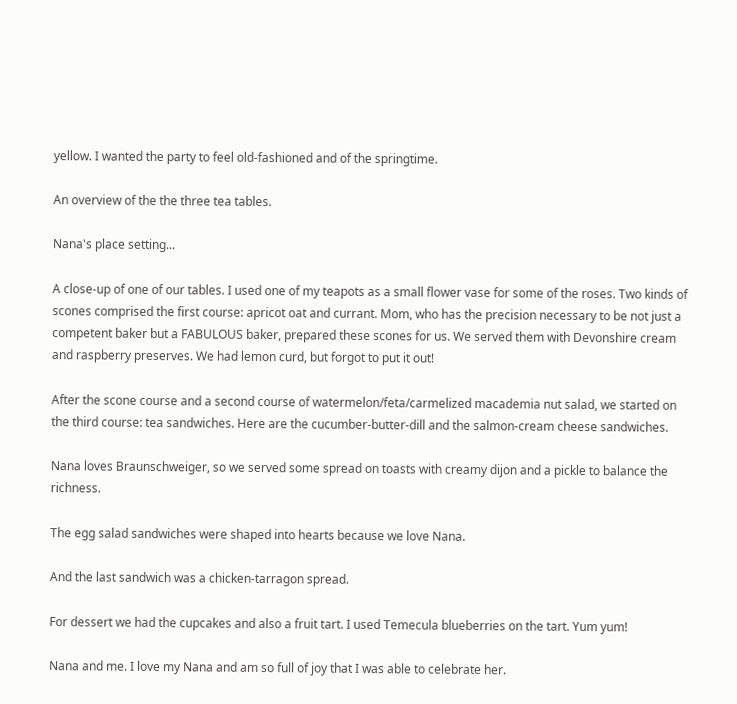yellow. I wanted the party to feel old-fashioned and of the springtime.

An overview of the the three tea tables.

Nana's place setting...

A close-up of one of our tables. I used one of my teapots as a small flower vase for some of the roses. Two kinds of scones comprised the first course: apricot oat and currant. Mom, who has the precision necessary to be not just a competent baker but a FABULOUS baker, prepared these scones for us. We served them with Devonshire cream and raspberry preserves. We had lemon curd, but forgot to put it out!

After the scone course and a second course of watermelon/feta/carmelized macademia nut salad, we started on the third course: tea sandwiches. Here are the cucumber-butter-dill and the salmon-cream cheese sandwiches.

Nana loves Braunschweiger, so we served some spread on toasts with creamy dijon and a pickle to balance the richness.

The egg salad sandwiches were shaped into hearts because we love Nana.

And the last sandwich was a chicken-tarragon spread.

For dessert we had the cupcakes and also a fruit tart. I used Temecula blueberries on the tart. Yum yum!

Nana and me. I love my Nana and am so full of joy that I was able to celebrate her.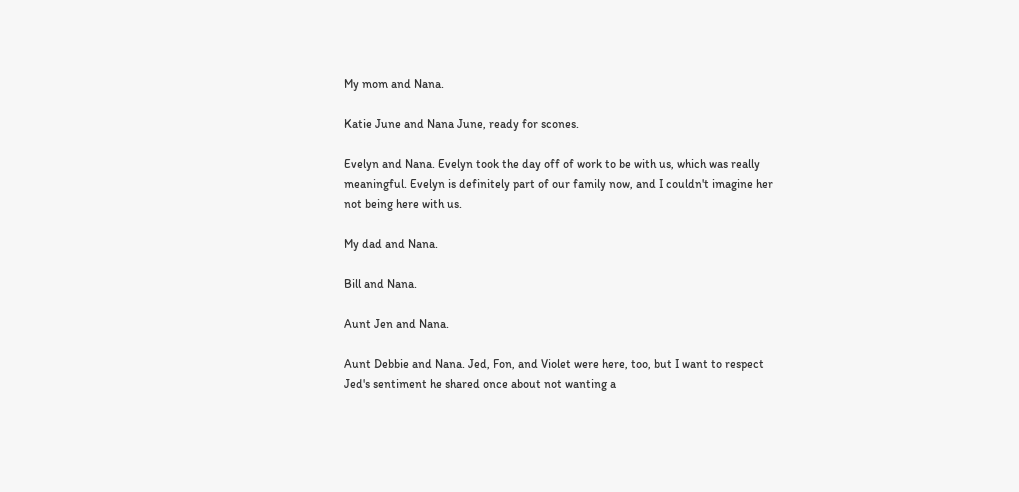My mom and Nana.

Katie June and Nana June, ready for scones.

Evelyn and Nana. Evelyn took the day off of work to be with us, which was really meaningful. Evelyn is definitely part of our family now, and I couldn't imagine her not being here with us.

My dad and Nana.

Bill and Nana.

Aunt Jen and Nana.

Aunt Debbie and Nana. Jed, Fon, and Violet were here, too, but I want to respect Jed's sentiment he shared once about not wanting a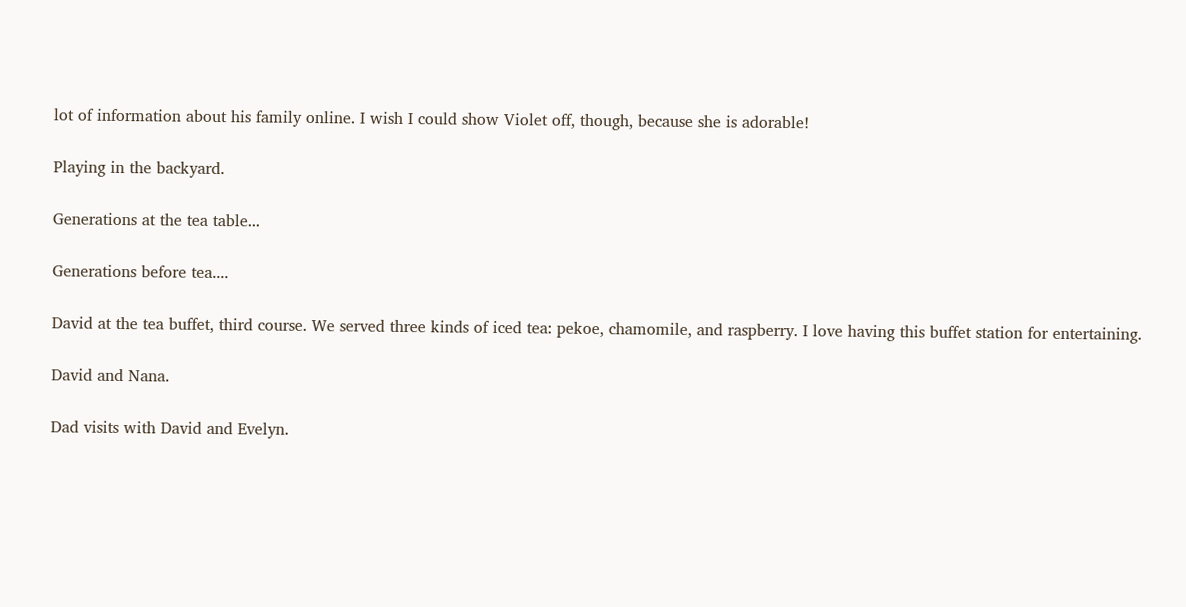lot of information about his family online. I wish I could show Violet off, though, because she is adorable!

Playing in the backyard.

Generations at the tea table...

Generations before tea....

David at the tea buffet, third course. We served three kinds of iced tea: pekoe, chamomile, and raspberry. I love having this buffet station for entertaining.

David and Nana.

Dad visits with David and Evelyn.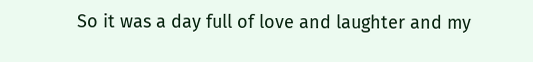So it was a day full of love and laughter and my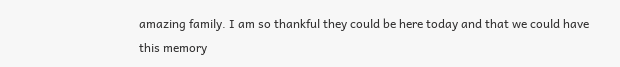amazing family. I am so thankful they could be here today and that we could have this memory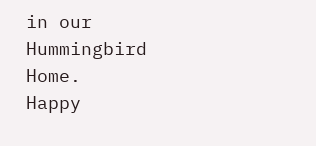in our Hummingbird Home.
Happy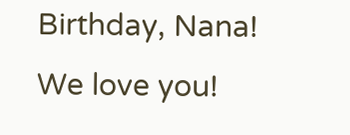Birthday, Nana! We love you!